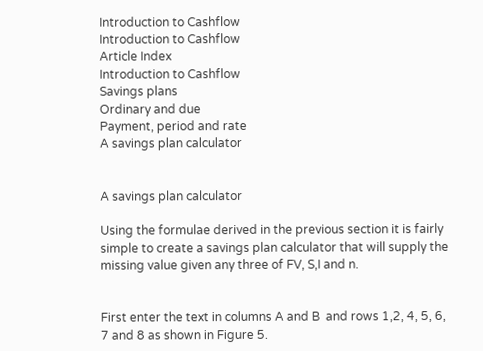Introduction to Cashflow
Introduction to Cashflow
Article Index
Introduction to Cashflow
Savings plans
Ordinary and due
Payment, period and rate
A savings plan calculator


A savings plan calculator

Using the formulae derived in the previous section it is fairly simple to create a savings plan calculator that will supply the missing value given any three of FV, S,I and n.


First enter the text in columns A and B  and rows 1,2, 4, 5, 6, 7 and 8 as shown in Figure 5.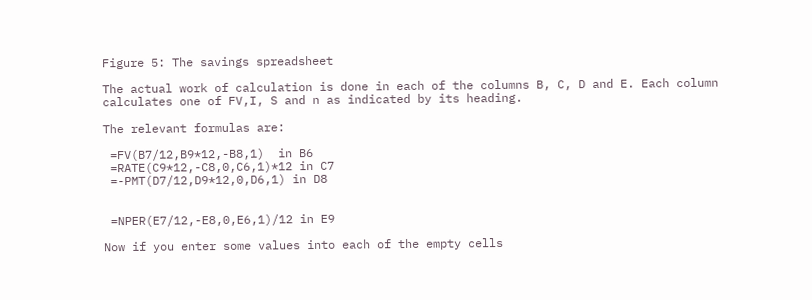Figure 5: The savings spreadsheet

The actual work of calculation is done in each of the columns B, C, D and E. Each column calculates one of FV,I, S and n as indicated by its heading.

The relevant formulas are:

 =FV(B7/12,B9*12,-B8,1)  in B6
 =RATE(C9*12,-C8,0,C6,1)*12 in C7
 =-PMT(D7/12,D9*12,0,D6,1) in D8


 =NPER(E7/12,-E8,0,E6,1)/12 in E9

Now if you enter some values into each of the empty cells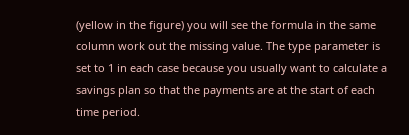(yellow in the figure) you will see the formula in the same column work out the missing value. The type parameter is set to 1 in each case because you usually want to calculate a savings plan so that the payments are at the start of each time period.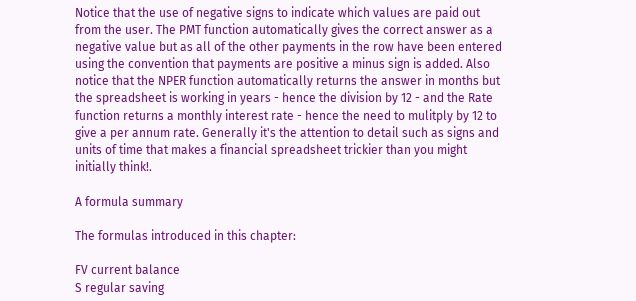Notice that the use of negative signs to indicate which values are paid out from the user. The PMT function automatically gives the correct answer as a negative value but as all of the other payments in the row have been entered using the convention that payments are positive a minus sign is added. Also notice that the NPER function automatically returns the answer in months but the spreadsheet is working in years - hence the division by 12 - and the Rate function returns a monthly interest rate - hence the need to mulitply by 12 to give a per annum rate. Generally it's the attention to detail such as signs and units of time that makes a financial spreadsheet trickier than you might initially think!.

A formula summary

The formulas introduced in this chapter:

FV current balance
S regular saving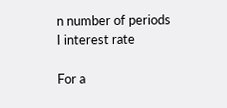n number of periods
I interest rate

For a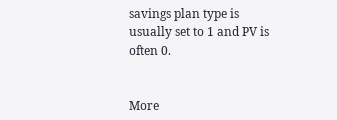savings plan type is usually set to 1 and PV is often 0.


More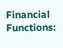Financial Functions: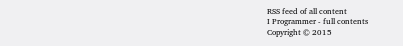RSS feed of all content
I Programmer - full contents
Copyright © 2015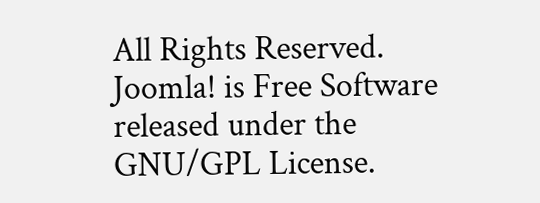All Rights Reserved.
Joomla! is Free Software released under the GNU/GPL License.